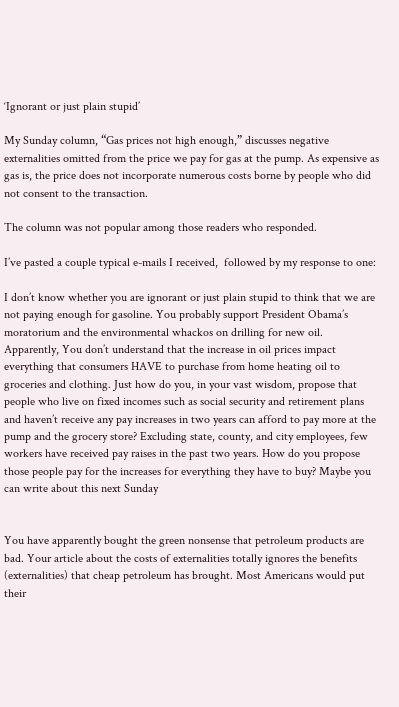‘Ignorant or just plain stupid’

My Sunday column, “Gas prices not high enough,” discusses negative externalities omitted from the price we pay for gas at the pump. As expensive as gas is, the price does not incorporate numerous costs borne by people who did not consent to the transaction.

The column was not popular among those readers who responded.

I’ve pasted a couple typical e-mails I received,  followed by my response to one:

I don’t know whether you are ignorant or just plain stupid to think that we are not paying enough for gasoline. You probably support President Obama’s moratorium and the environmental whackos on drilling for new oil. Apparently, You don’t understand that the increase in oil prices impact everything that consumers HAVE to purchase from home heating oil to groceries and clothing. Just how do you, in your vast wisdom, propose that people who live on fixed incomes such as social security and retirement plans and haven’t receive any pay increases in two years can afford to pay more at the pump and the grocery store? Excluding state, county, and city employees, few workers have received pay raises in the past two years. How do you propose those people pay for the increases for everything they have to buy? Maybe you can write about this next Sunday


You have apparently bought the green nonsense that petroleum products are bad. Your article about the costs of externalities totally ignores the benefits  (externalities) that cheap petroleum has brought. Most Americans would put their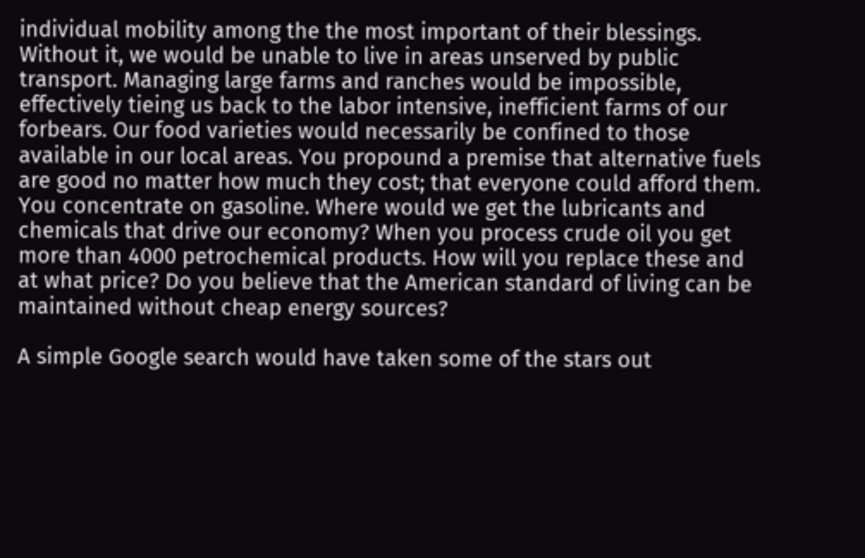individual mobility among the the most important of their blessings. Without it, we would be unable to live in areas unserved by public transport. Managing large farms and ranches would be impossible, effectively tieing us back to the labor intensive, inefficient farms of our forbears. Our food varieties would necessarily be confined to those available in our local areas. You propound a premise that alternative fuels are good no matter how much they cost; that everyone could afford them. You concentrate on gasoline. Where would we get the lubricants and chemicals that drive our economy? When you process crude oil you get more than 4000 petrochemical products. How will you replace these and at what price? Do you believe that the American standard of living can be maintained without cheap energy sources?

A simple Google search would have taken some of the stars out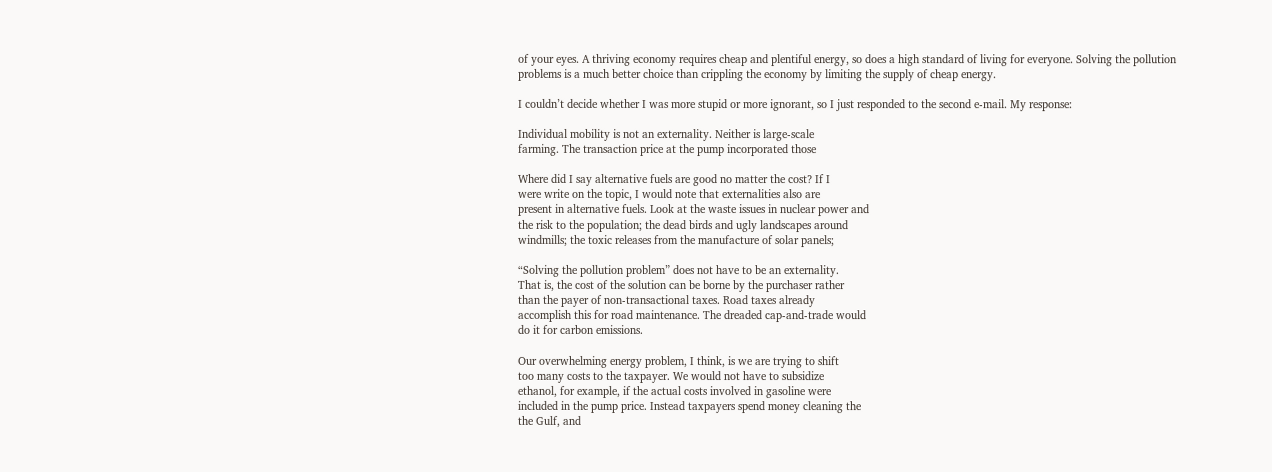of your eyes. A thriving economy requires cheap and plentiful energy, so does a high standard of living for everyone. Solving the pollution problems is a much better choice than crippling the economy by limiting the supply of cheap energy.

I couldn’t decide whether I was more stupid or more ignorant, so I just responded to the second e-mail. My response:

Individual mobility is not an externality. Neither is large-scale
farming. The transaction price at the pump incorporated those

Where did I say alternative fuels are good no matter the cost? If I
were write on the topic, I would note that externalities also are
present in alternative fuels. Look at the waste issues in nuclear power and
the risk to the population; the dead birds and ugly landscapes around
windmills; the toxic releases from the manufacture of solar panels;

“Solving the pollution problem” does not have to be an externality.
That is, the cost of the solution can be borne by the purchaser rather
than the payer of non-transactional taxes. Road taxes already
accomplish this for road maintenance. The dreaded cap-and-trade would
do it for carbon emissions.

Our overwhelming energy problem, I think, is we are trying to shift
too many costs to the taxpayer. We would not have to subsidize
ethanol, for example, if the actual costs involved in gasoline were
included in the pump price. Instead taxpayers spend money cleaning the
the Gulf, and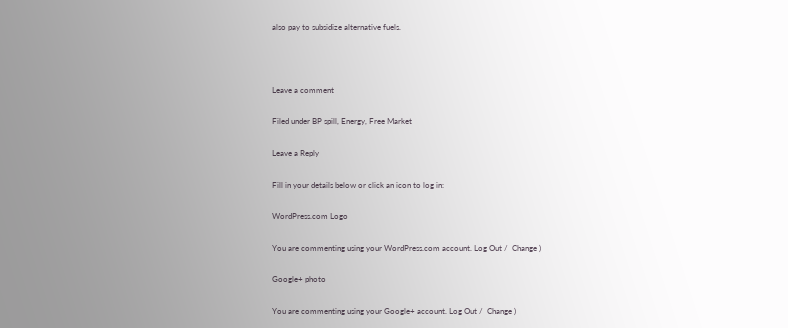also pay to subsidize alternative fuels.



Leave a comment

Filed under BP spill, Energy, Free Market

Leave a Reply

Fill in your details below or click an icon to log in:

WordPress.com Logo

You are commenting using your WordPress.com account. Log Out /  Change )

Google+ photo

You are commenting using your Google+ account. Log Out /  Change )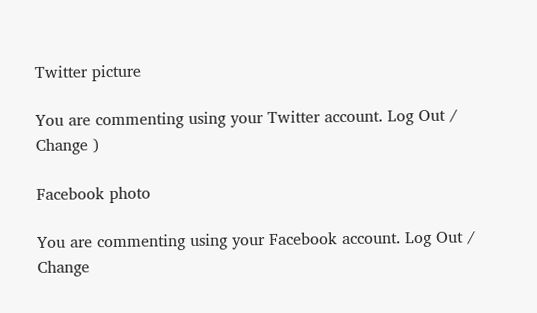Twitter picture

You are commenting using your Twitter account. Log Out /  Change )

Facebook photo

You are commenting using your Facebook account. Log Out /  Change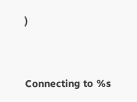)


Connecting to %s